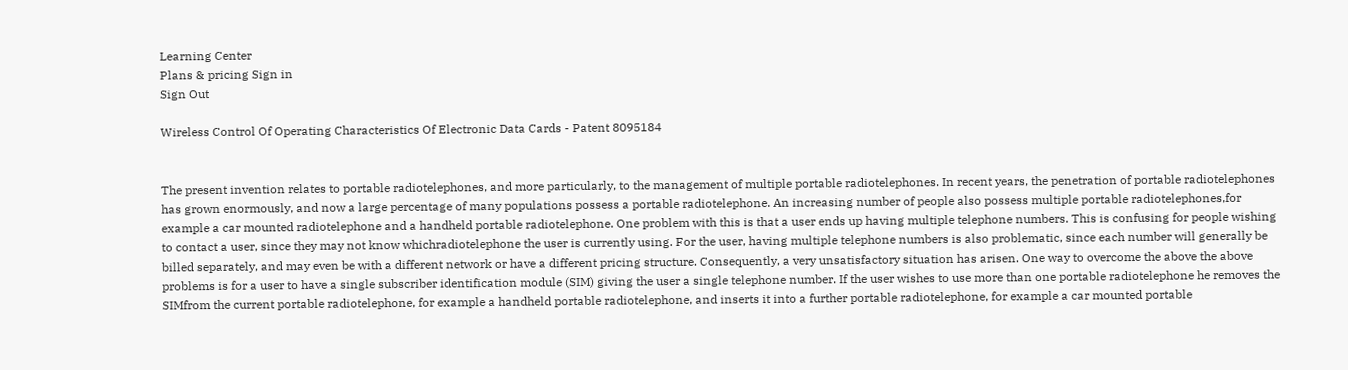Learning Center
Plans & pricing Sign in
Sign Out

Wireless Control Of Operating Characteristics Of Electronic Data Cards - Patent 8095184


The present invention relates to portable radiotelephones, and more particularly, to the management of multiple portable radiotelephones. In recent years, the penetration of portable radiotelephones has grown enormously, and now a large percentage of many populations possess a portable radiotelephone. An increasing number of people also possess multiple portable radiotelephones,for example a car mounted radiotelephone and a handheld portable radiotelephone. One problem with this is that a user ends up having multiple telephone numbers. This is confusing for people wishing to contact a user, since they may not know whichradiotelephone the user is currently using. For the user, having multiple telephone numbers is also problematic, since each number will generally be billed separately, and may even be with a different network or have a different pricing structure. Consequently, a very unsatisfactory situation has arisen. One way to overcome the above the above problems is for a user to have a single subscriber identification module (SIM) giving the user a single telephone number. If the user wishes to use more than one portable radiotelephone he removes the SIMfrom the current portable radiotelephone, for example a handheld portable radiotelephone, and inserts it into a further portable radiotelephone, for example a car mounted portable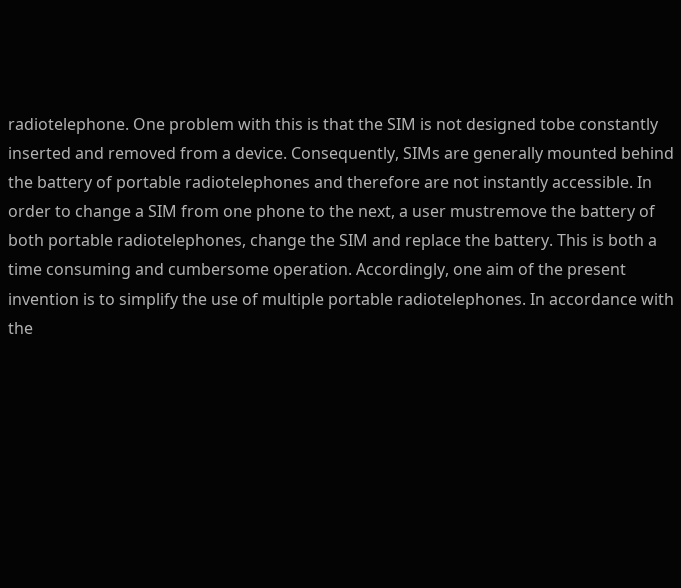radiotelephone. One problem with this is that the SIM is not designed tobe constantly inserted and removed from a device. Consequently, SIMs are generally mounted behind the battery of portable radiotelephones and therefore are not instantly accessible. In order to change a SIM from one phone to the next, a user mustremove the battery of both portable radiotelephones, change the SIM and replace the battery. This is both a time consuming and cumbersome operation. Accordingly, one aim of the present invention is to simplify the use of multiple portable radiotelephones. In accordance with the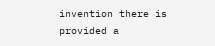invention there is provided a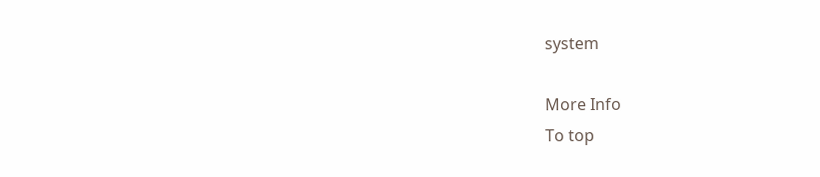system

More Info
To top